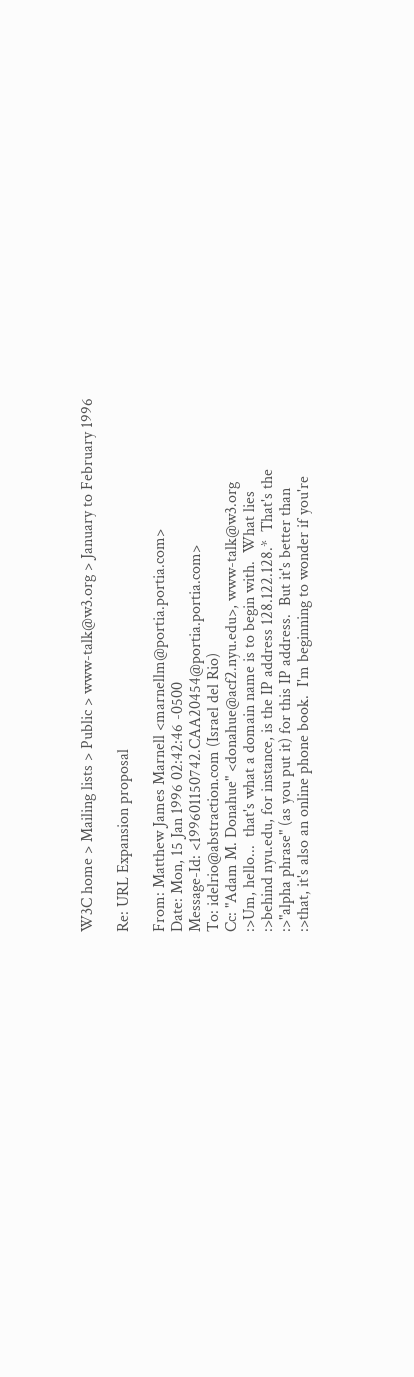W3C home > Mailing lists > Public > www-talk@w3.org > January to February 1996

Re: URL Expansion proposal

From: Matthew James Marnell <marnellm@portia.portia.com>
Date: Mon, 15 Jan 1996 02:42:46 -0500
Message-Id: <199601150742.CAA20454@portia.portia.com>
To: idelrio@abstraction.com (Israel del Rio)
Cc: "Adam M. Donahue" <donahue@acf2.nyu.edu>, www-talk@w3.org
:>Um, hello...  that's what a domain name is to begin with.  What lies
:>behind nyu.edu, for instance, is the IP address 128.122.128.*  That's the
:>"alpha phrase" (as you put it) for this IP address.  But it's better than
:>that, it's also an online phone book.  I'm beginning to wonder if you're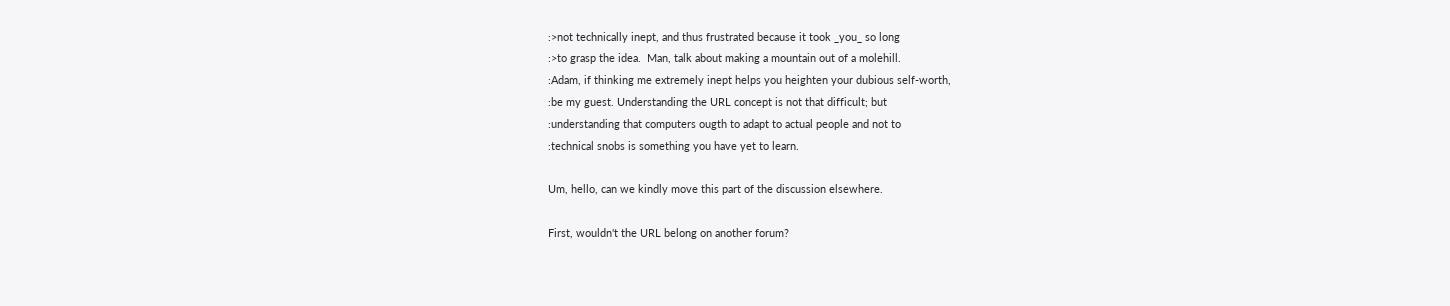:>not technically inept, and thus frustrated because it took _you_ so long
:>to grasp the idea.  Man, talk about making a mountain out of a molehill.
:Adam, if thinking me extremely inept helps you heighten your dubious self-worth,
:be my guest. Understanding the URL concept is not that difficult; but
:understanding that computers ougth to adapt to actual people and not to
:technical snobs is something you have yet to learn.

Um, hello, can we kindly move this part of the discussion elsewhere.

First, wouldn't the URL belong on another forum?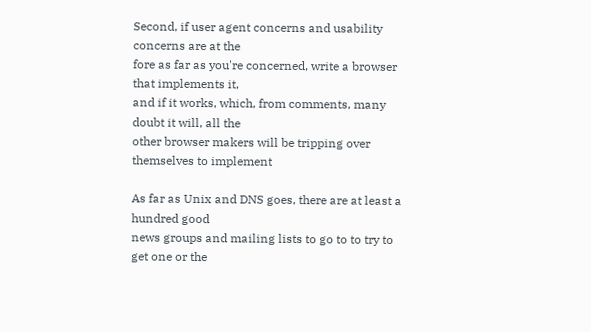Second, if user agent concerns and usability concerns are at the
fore as far as you're concerned, write a browser that implements it,
and if it works, which, from comments, many doubt it will, all the
other browser makers will be tripping over themselves to implement

As far as Unix and DNS goes, there are at least a hundred good
news groups and mailing lists to go to to try to get one or the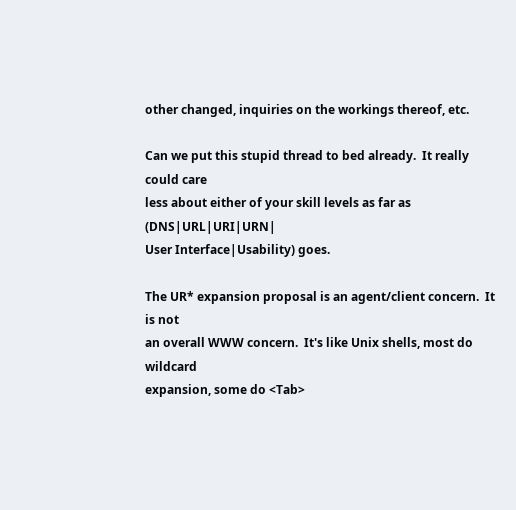other changed, inquiries on the workings thereof, etc.

Can we put this stupid thread to bed already.  It really could care
less about either of your skill levels as far as (DNS|URL|URI|URN|
User Interface|Usability) goes.

The UR* expansion proposal is an agent/client concern.  It is not
an overall WWW concern.  It's like Unix shells, most do wildcard
expansion, some do <Tab>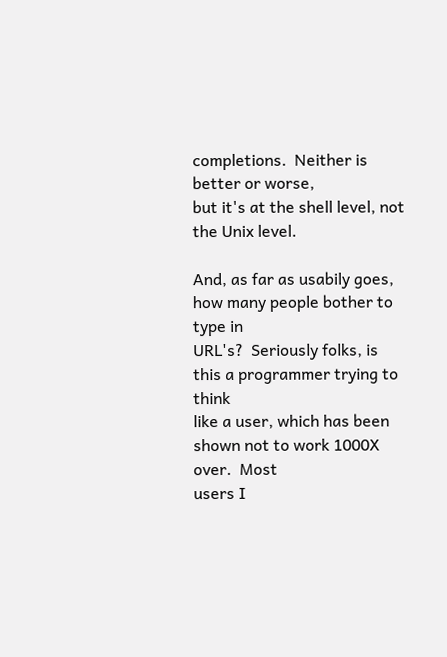completions.  Neither is better or worse,
but it's at the shell level, not the Unix level.

And, as far as usabily goes, how many people bother to type in
URL's?  Seriously folks, is this a programmer trying to think
like a user, which has been shown not to work 1000X over.  Most
users I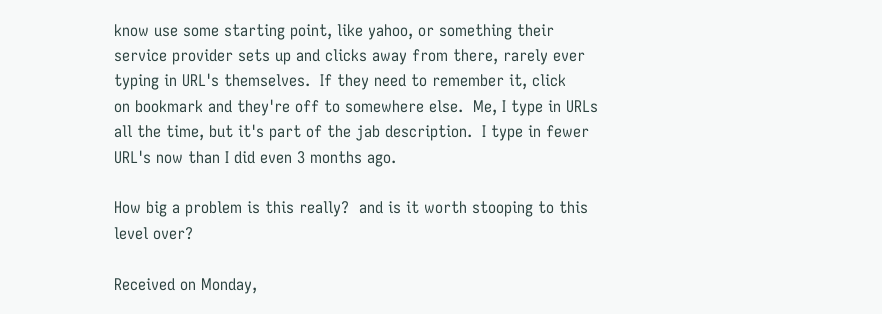know use some starting point, like yahoo, or something their
service provider sets up and clicks away from there, rarely ever
typing in URL's themselves.  If they need to remember it, click
on bookmark and they're off to somewhere else.  Me, I type in URLs
all the time, but it's part of the jab description.  I type in fewer
URL's now than I did even 3 months ago.

How big a problem is this really?  and is it worth stooping to this
level over?

Received on Monday,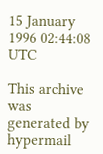15 January 1996 02:44:08 UTC

This archive was generated by hypermail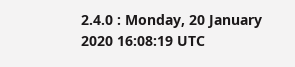2.4.0 : Monday, 20 January 2020 16:08:19 UTC